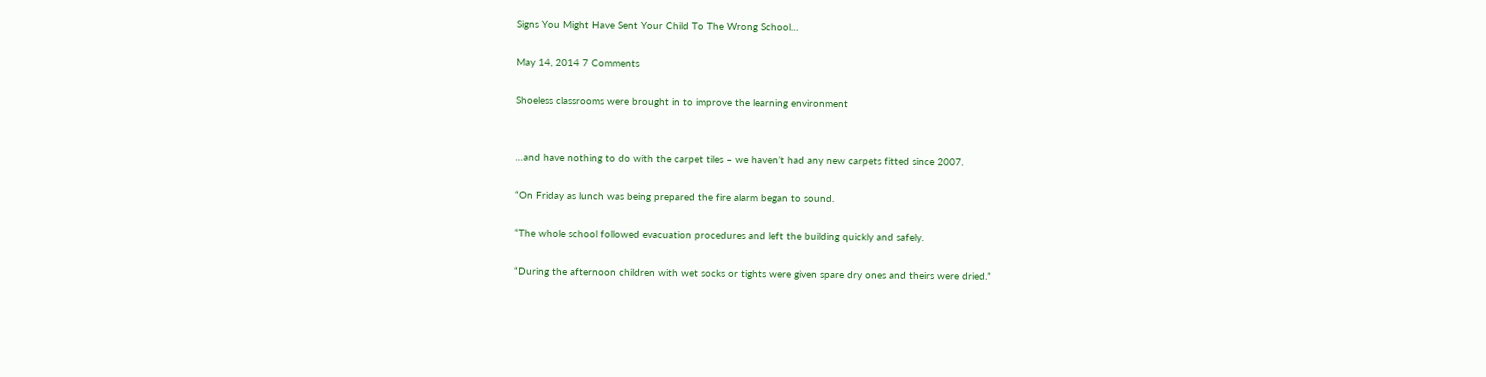Signs You Might Have Sent Your Child To The Wrong School…

May 14, 2014 7 Comments

Shoeless classrooms were brought in to improve the learning environment


…and have nothing to do with the carpet tiles – we haven’t had any new carpets fitted since 2007.

“On Friday as lunch was being prepared the fire alarm began to sound.

“The whole school followed evacuation procedures and left the building quickly and safely.

“During the afternoon children with wet socks or tights were given spare dry ones and theirs were dried.”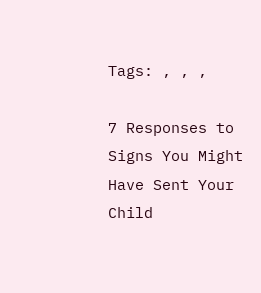Tags: , , ,

7 Responses to Signs You Might Have Sent Your Child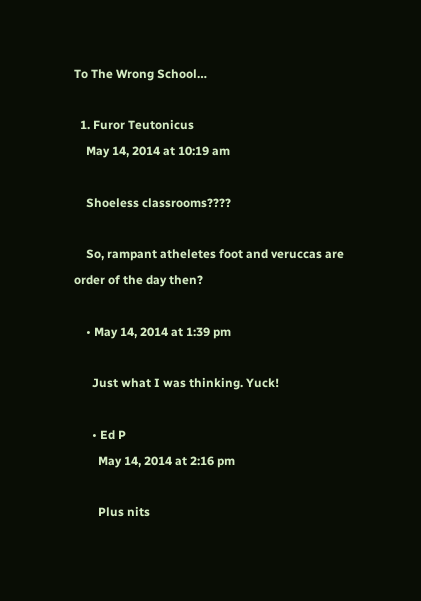To The Wrong School…

  1. Furor Teutonicus
    May 14, 2014 at 10:19 am

    Shoeless classrooms????

    So, rampant atheletes foot and veruccas are order of the day then?

    • May 14, 2014 at 1:39 pm

      Just what I was thinking. Yuck!

      • Ed P
        May 14, 2014 at 2:16 pm

        Plus nits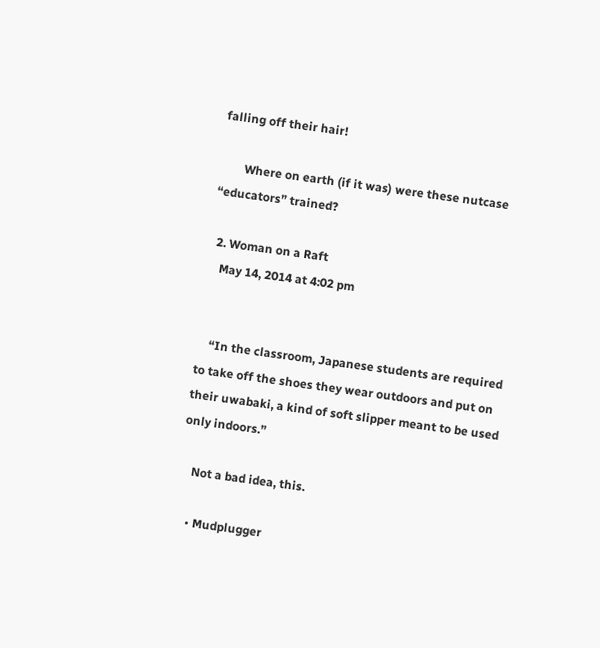falling off their hair!

        Where on earth (if it was) were these nutcase “educators” trained?

  2. Woman on a Raft
    May 14, 2014 at 4:02 pm


    “In the classroom, Japanese students are required to take off the shoes they wear outdoors and put on their uwabaki, a kind of soft slipper meant to be used only indoors.”

    Not a bad idea, this.

    • Mudplugger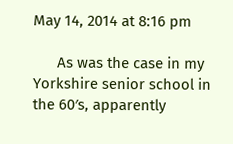May 14, 2014 at 8:16 pm

      As was the case in my Yorkshire senior school in the 60′s, apparently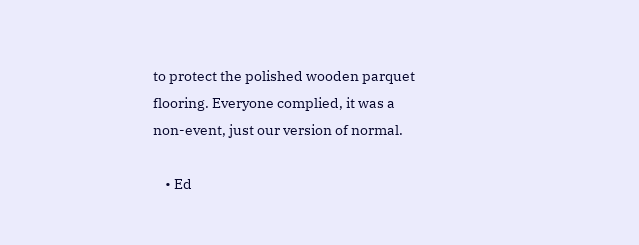to protect the polished wooden parquet flooring. Everyone complied, it was a non-event, just our version of normal.

    • Ed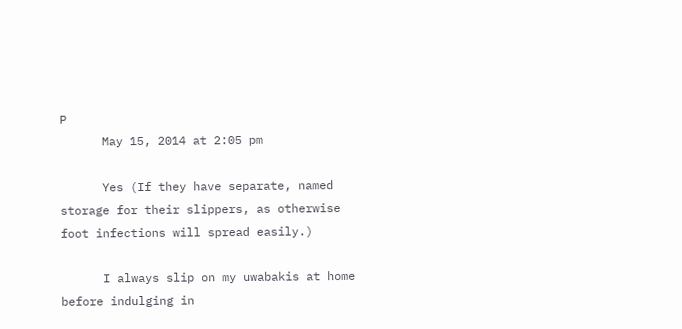P
      May 15, 2014 at 2:05 pm

      Yes (If they have separate, named storage for their slippers, as otherwise foot infections will spread easily.)

      I always slip on my uwabakis at home before indulging in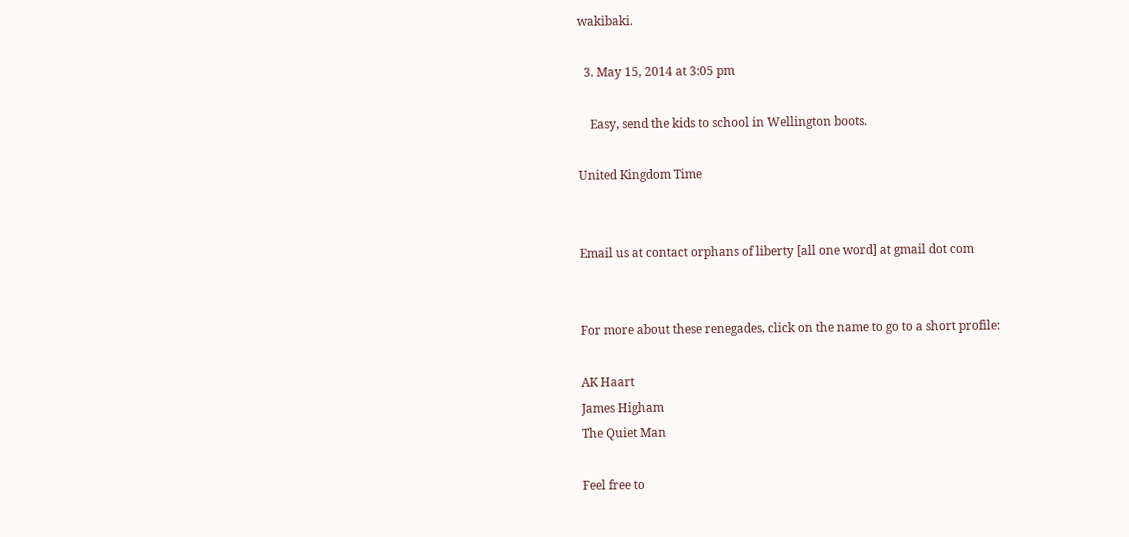wakibaki.

  3. May 15, 2014 at 3:05 pm

    Easy, send the kids to school in Wellington boots.

United Kingdom Time


Email us at contact orphans of liberty [all one word] at gmail dot com


For more about these renegades, click on the name to go to a short profile:

AK Haart
James Higham
The Quiet Man

Feel free to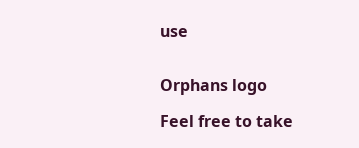use


Orphans logo

Feel free to take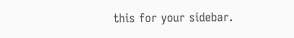this for your sidebar.